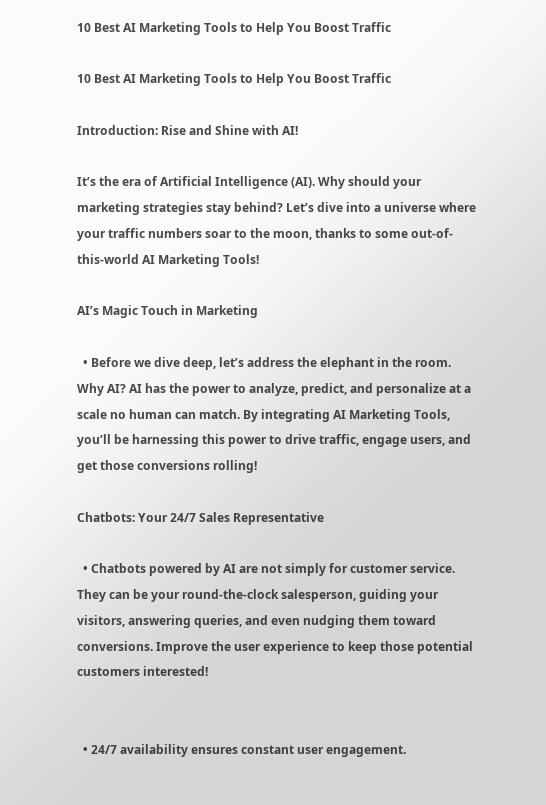10 Best AI Marketing Tools to Help You Boost Traffic

10 Best AI Marketing Tools to Help You Boost Traffic

Introduction: Rise and Shine with AI!

It’s the era of Artificial Intelligence (AI). Why should your marketing strategies stay behind? Let’s dive into a universe where your traffic numbers soar to the moon, thanks to some out-of-this-world AI Marketing Tools!

AI’s Magic Touch in Marketing

  • Before we dive deep, let’s address the elephant in the room. Why AI? AI has the power to analyze, predict, and personalize at a scale no human can match. By integrating AI Marketing Tools, you’ll be harnessing this power to drive traffic, engage users, and get those conversions rolling!

Chatbots: Your 24/7 Sales Representative

  • Chatbots powered by AI are not simply for customer service. They can be your round-the-clock salesperson, guiding your visitors, answering queries, and even nudging them toward conversions. Improve the user experience to keep those potential customers interested!


  • 24/7 availability ensures constant user engagement.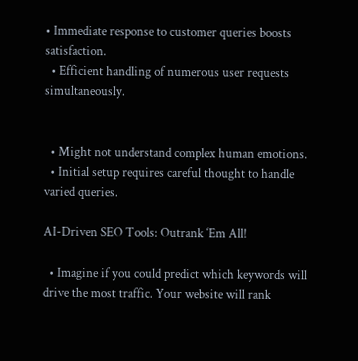• Immediate response to customer queries boosts satisfaction.
  • Efficient handling of numerous user requests simultaneously.


  • Might not understand complex human emotions.
  • Initial setup requires careful thought to handle varied queries.

AI-Driven SEO Tools: Outrank ‘Em All!

  • Imagine if you could predict which keywords will drive the most traffic. Your website will rank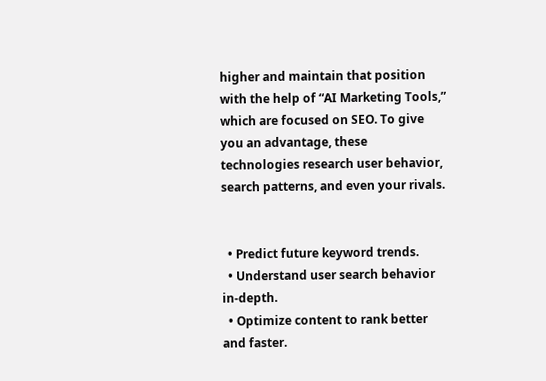higher and maintain that position with the help of “AI Marketing Tools,” which are focused on SEO. To give you an advantage, these technologies research user behavior, search patterns, and even your rivals.


  • Predict future keyword trends.
  • Understand user search behavior in-depth.
  • Optimize content to rank better and faster.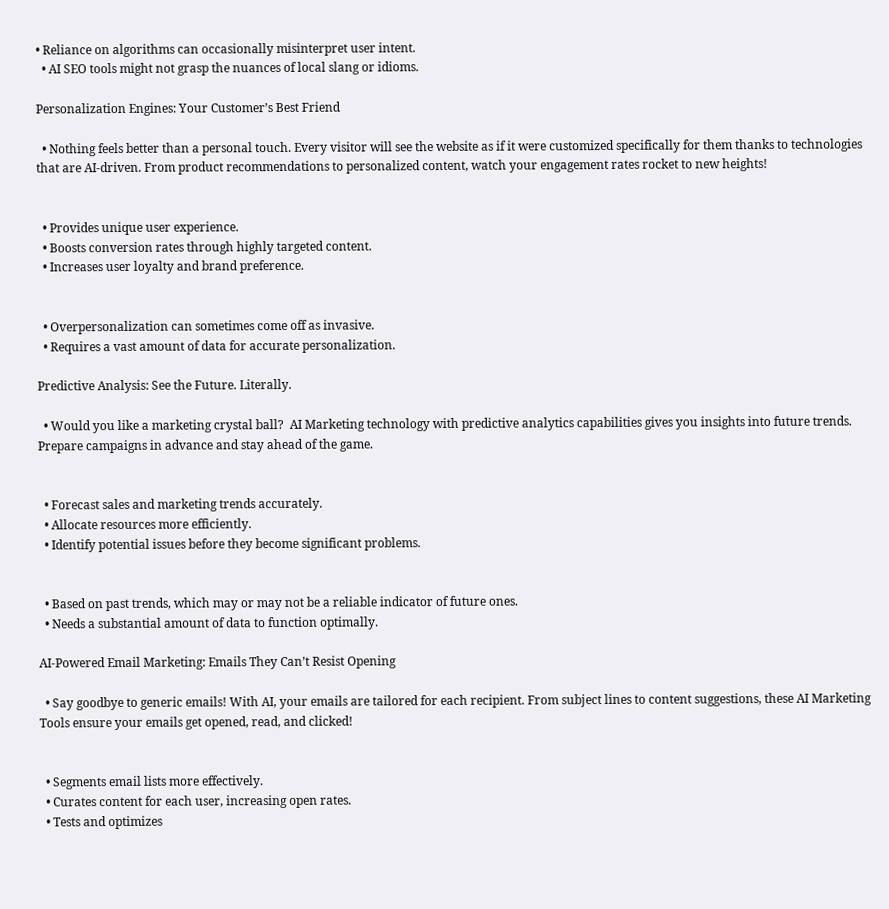• Reliance on algorithms can occasionally misinterpret user intent.
  • AI SEO tools might not grasp the nuances of local slang or idioms.

Personalization Engines: Your Customer’s Best Friend

  • Nothing feels better than a personal touch. Every visitor will see the website as if it were customized specifically for them thanks to technologies that are AI-driven. From product recommendations to personalized content, watch your engagement rates rocket to new heights!


  • Provides unique user experience.
  • Boosts conversion rates through highly targeted content.
  • Increases user loyalty and brand preference.


  • Overpersonalization can sometimes come off as invasive.
  • Requires a vast amount of data for accurate personalization.

Predictive Analysis: See the Future. Literally.

  • Would you like a marketing crystal ball?  AI Marketing technology with predictive analytics capabilities gives you insights into future trends. Prepare campaigns in advance and stay ahead of the game.


  • Forecast sales and marketing trends accurately.
  • Allocate resources more efficiently.
  • Identify potential issues before they become significant problems.


  • Based on past trends, which may or may not be a reliable indicator of future ones.
  • Needs a substantial amount of data to function optimally.

AI-Powered Email Marketing: Emails They Can’t Resist Opening

  • Say goodbye to generic emails! With AI, your emails are tailored for each recipient. From subject lines to content suggestions, these AI Marketing Tools ensure your emails get opened, read, and clicked!


  • Segments email lists more effectively.
  • Curates content for each user, increasing open rates.
  • Tests and optimizes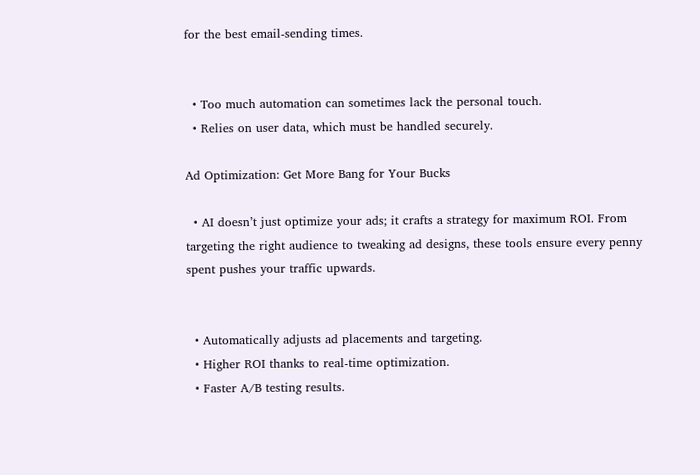for the best email-sending times.


  • Too much automation can sometimes lack the personal touch.
  • Relies on user data, which must be handled securely.

Ad Optimization: Get More Bang for Your Bucks

  • AI doesn’t just optimize your ads; it crafts a strategy for maximum ROI. From targeting the right audience to tweaking ad designs, these tools ensure every penny spent pushes your traffic upwards.


  • Automatically adjusts ad placements and targeting.
  • Higher ROI thanks to real-time optimization.
  • Faster A/B testing results.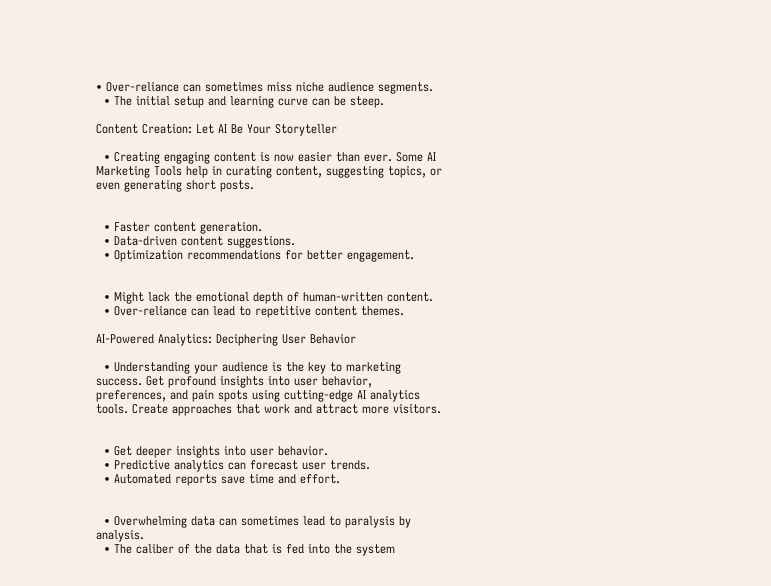• Over-reliance can sometimes miss niche audience segments.
  • The initial setup and learning curve can be steep.

Content Creation: Let AI Be Your Storyteller

  • Creating engaging content is now easier than ever. Some AI Marketing Tools help in curating content, suggesting topics, or even generating short posts.


  • Faster content generation.
  • Data-driven content suggestions.
  • Optimization recommendations for better engagement.


  • Might lack the emotional depth of human-written content.
  • Over-reliance can lead to repetitive content themes.

AI-Powered Analytics: Deciphering User Behavior

  • Understanding your audience is the key to marketing success. Get profound insights into user behavior, preferences, and pain spots using cutting-edge AI analytics tools. Create approaches that work and attract more visitors.


  • Get deeper insights into user behavior.
  • Predictive analytics can forecast user trends.
  • Automated reports save time and effort.


  • Overwhelming data can sometimes lead to paralysis by analysis.
  • The caliber of the data that is fed into the system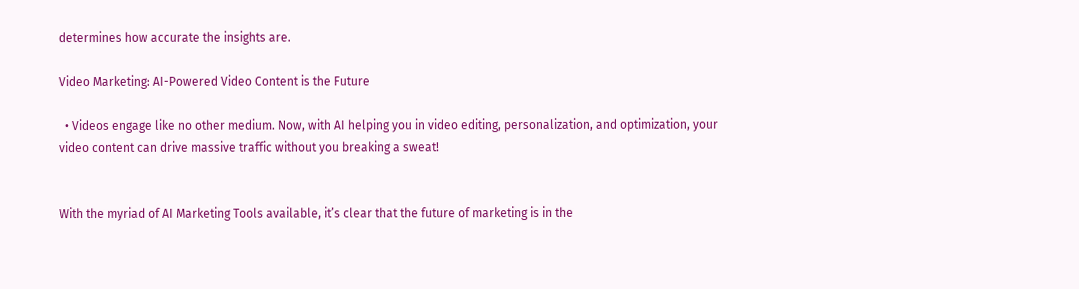determines how accurate the insights are.

Video Marketing: AI-Powered Video Content is the Future

  • Videos engage like no other medium. Now, with AI helping you in video editing, personalization, and optimization, your video content can drive massive traffic without you breaking a sweat!


With the myriad of AI Marketing Tools available, it’s clear that the future of marketing is in the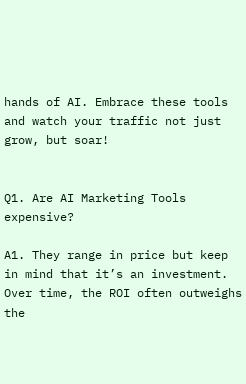hands of AI. Embrace these tools and watch your traffic not just grow, but soar!


Q1. Are AI Marketing Tools expensive?

A1. They range in price but keep in mind that it’s an investment. Over time, the ROI often outweighs the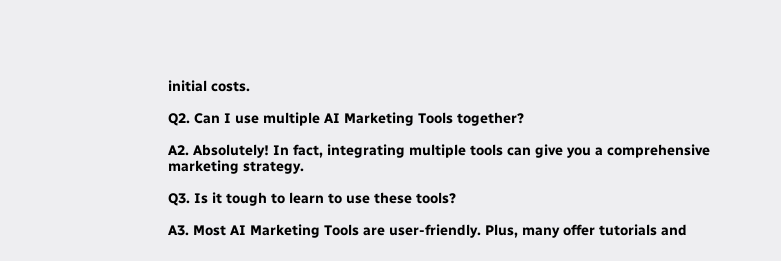initial costs.

Q2. Can I use multiple AI Marketing Tools together?

A2. Absolutely! In fact, integrating multiple tools can give you a comprehensive marketing strategy.

Q3. Is it tough to learn to use these tools?

A3. Most AI Marketing Tools are user-friendly. Plus, many offer tutorials and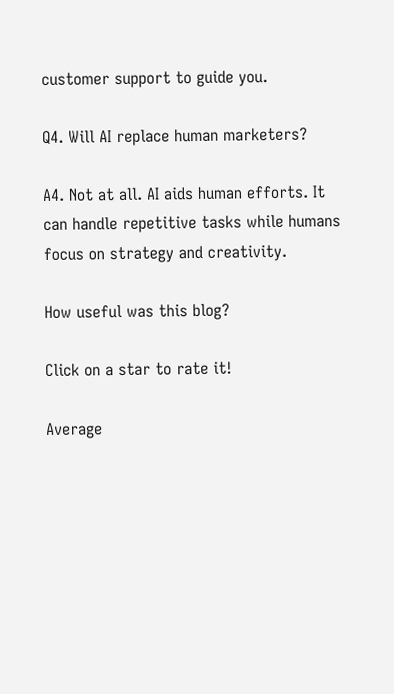customer support to guide you.

Q4. Will AI replace human marketers?

A4. Not at all. AI aids human efforts. It can handle repetitive tasks while humans focus on strategy and creativity.

How useful was this blog?

Click on a star to rate it!

Average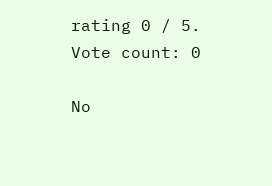rating 0 / 5. Vote count: 0

No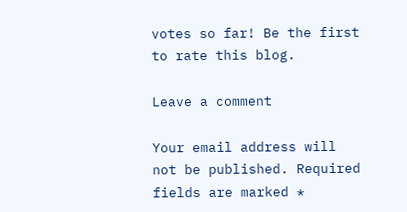votes so far! Be the first to rate this blog.

Leave a comment

Your email address will not be published. Required fields are marked *